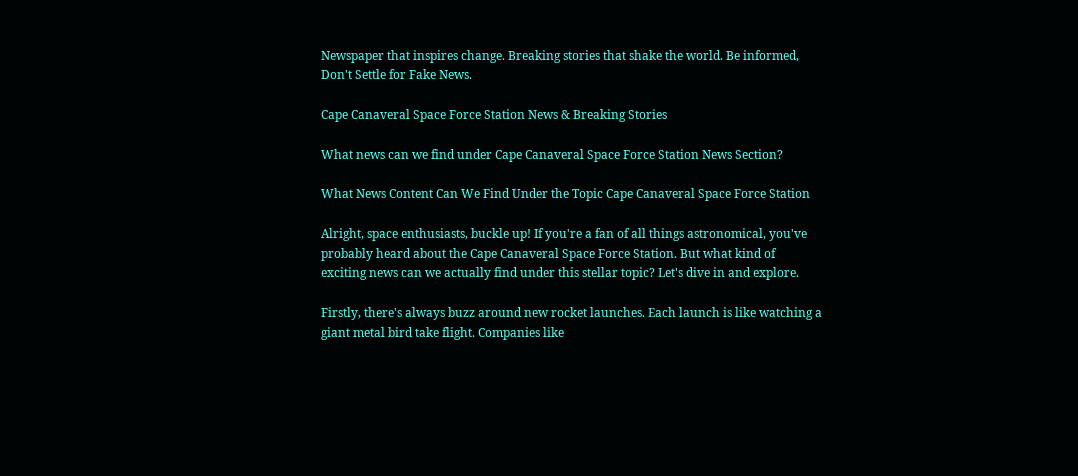Newspaper that inspires change. Breaking stories that shake the world. Be informed, Don't Settle for Fake News.

Cape Canaveral Space Force Station News & Breaking Stories

What news can we find under Cape Canaveral Space Force Station News Section?

What News Content Can We Find Under the Topic Cape Canaveral Space Force Station

Alright, space enthusiasts, buckle up! If you're a fan of all things astronomical, you've probably heard about the Cape Canaveral Space Force Station. But what kind of exciting news can we actually find under this stellar topic? Let's dive in and explore.

Firstly, there's always buzz around new rocket launches. Each launch is like watching a giant metal bird take flight. Companies like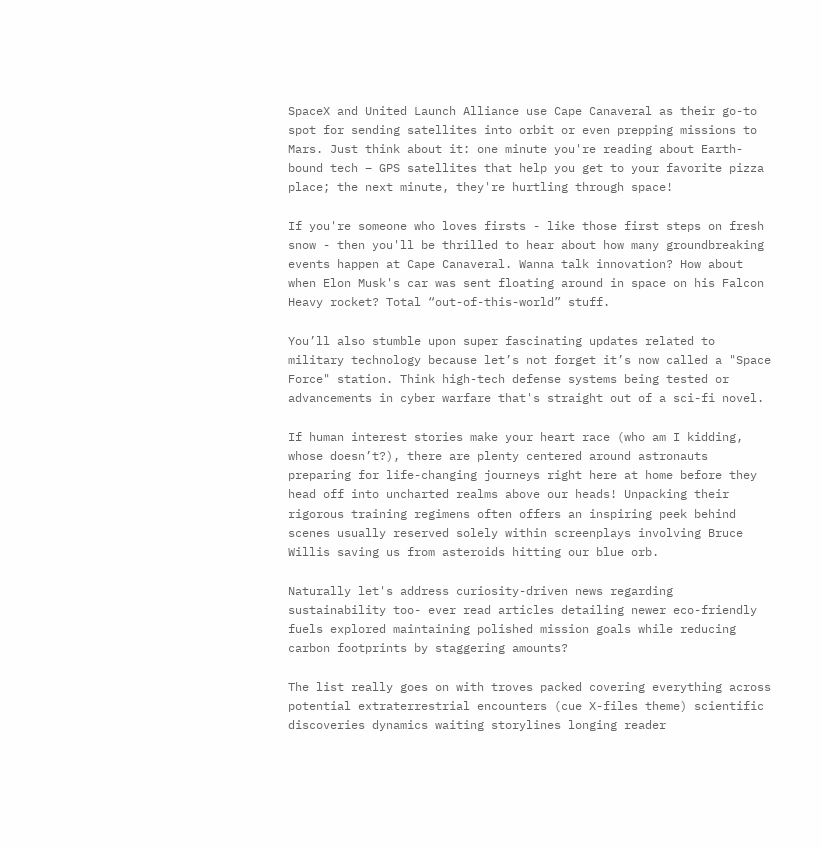SpaceX and United Launch Alliance use Cape Canaveral as their go-to spot for sending satellites into orbit or even prepping missions to Mars. Just think about it: one minute you're reading about Earth-bound tech – GPS satellites that help you get to your favorite pizza place; the next minute, they're hurtling through space!

If you're someone who loves firsts - like those first steps on fresh snow - then you'll be thrilled to hear about how many groundbreaking events happen at Cape Canaveral. Wanna talk innovation? How about when Elon Musk's car was sent floating around in space on his Falcon Heavy rocket? Total “out-of-this-world” stuff.

You’ll also stumble upon super fascinating updates related to military technology because let’s not forget it’s now called a "Space Force" station. Think high-tech defense systems being tested or advancements in cyber warfare that's straight out of a sci-fi novel.

If human interest stories make your heart race (who am I kidding, whose doesn’t?), there are plenty centered around astronauts preparing for life-changing journeys right here at home before they head off into uncharted realms above our heads! Unpacking their rigorous training regimens often offers an inspiring peek behind scenes usually reserved solely within screenplays involving Bruce Willis saving us from asteroids hitting our blue orb.

Naturally let's address curiosity-driven news regarding sustainability too- ever read articles detailing newer eco-friendly fuels explored maintaining polished mission goals while reducing carbon footprints by staggering amounts?

The list really goes on with troves packed covering everything across potential extraterrestrial encounters (cue X-files theme) scientific discoveries dynamics waiting storylines longing reader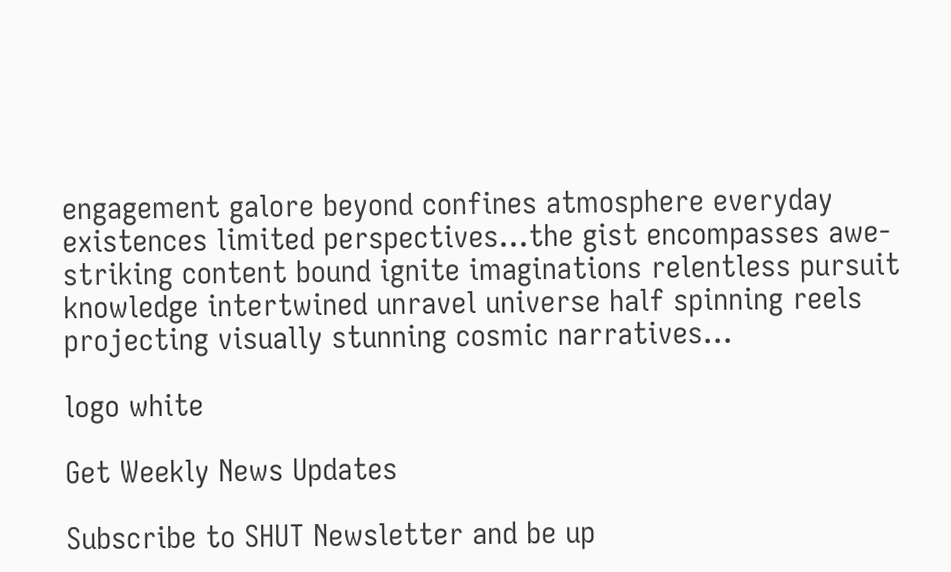engagement galore beyond confines atmosphere everyday existences limited perspectives...the gist encompasses awe-striking content bound ignite imaginations relentless pursuit knowledge intertwined unravel universe half spinning reels projecting visually stunning cosmic narratives...

logo white

Get Weekly News Updates

Subscribe to SHUT Newsletter and be up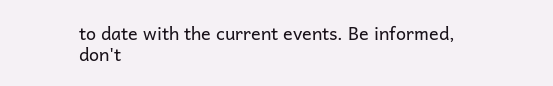to date with the current events. Be informed, don't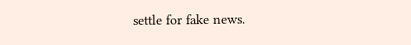settle for fake news.